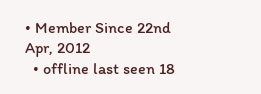• Member Since 22nd Apr, 2012
  • offline last seen 18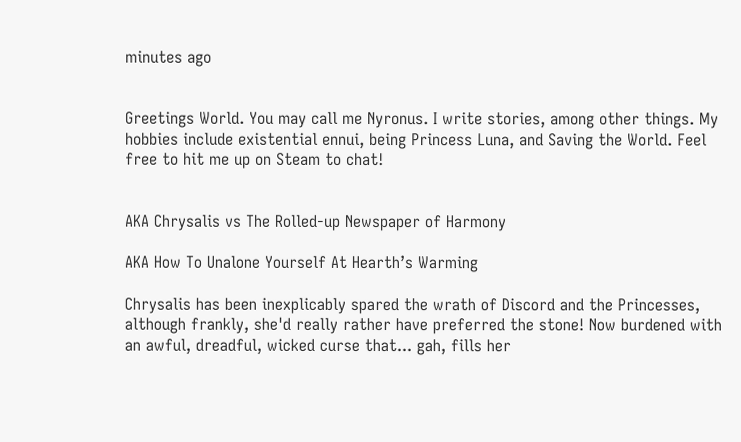minutes ago


Greetings World. You may call me Nyronus. I write stories, among other things. My hobbies include existential ennui, being Princess Luna, and Saving the World. Feel free to hit me up on Steam to chat!


AKA Chrysalis vs The Rolled-up Newspaper of Harmony

AKA How To Unalone Yourself At Hearth’s Warming

Chrysalis has been inexplicably spared the wrath of Discord and the Princesses, although frankly, she'd really rather have preferred the stone! Now burdened with an awful, dreadful, wicked curse that... gah, fills her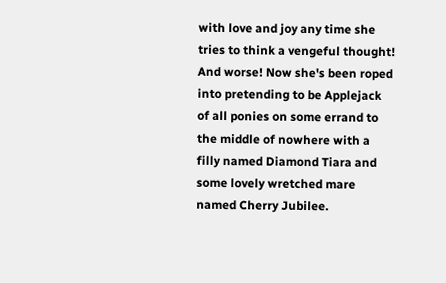with love and joy any time she tries to think a vengeful thought! And worse! Now she's been roped into pretending to be Applejack of all ponies on some errand to the middle of nowhere with a filly named Diamond Tiara and some lovely wretched mare named Cherry Jubilee.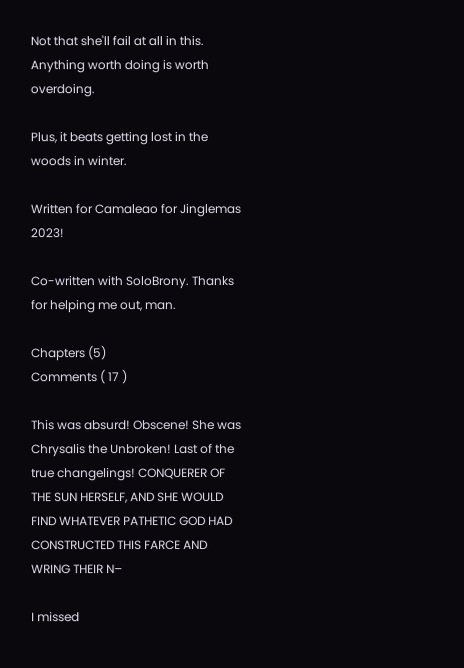Not that she'll fail at all in this. Anything worth doing is worth overdoing.

Plus, it beats getting lost in the woods in winter.

Written for Camaleao for Jinglemas 2023!

Co-written with SoloBrony. Thanks for helping me out, man.

Chapters (5)
Comments ( 17 )

This was absurd! Obscene! She was Chrysalis the Unbroken! Last of the true changelings! CONQUERER OF THE SUN HERSELF, AND SHE WOULD FIND WHATEVER PATHETIC GOD HAD CONSTRUCTED THIS FARCE AND WRING THEIR N–

I missed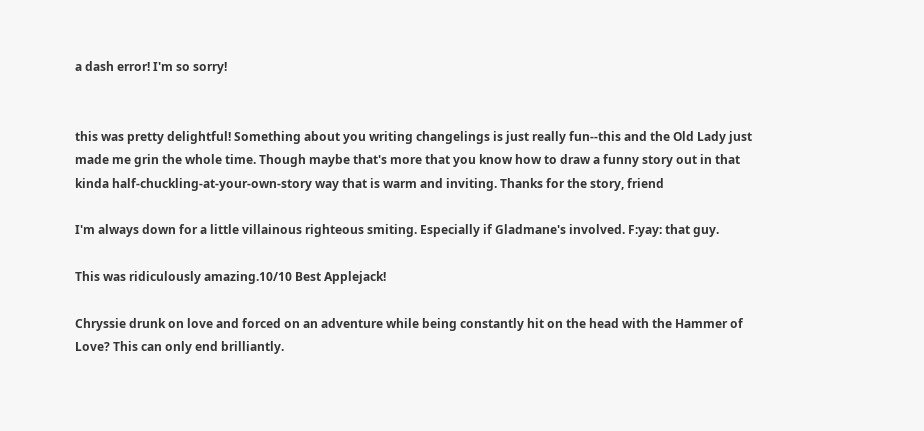a dash error! I'm so sorry!


this was pretty delightful! Something about you writing changelings is just really fun--this and the Old Lady just made me grin the whole time. Though maybe that's more that you know how to draw a funny story out in that kinda half-chuckling-at-your-own-story way that is warm and inviting. Thanks for the story, friend

I'm always down for a little villainous righteous smiting. Especially if Gladmane's involved. F:yay: that guy.

This was ridiculously amazing.10/10 Best Applejack!

Chryssie drunk on love and forced on an adventure while being constantly hit on the head with the Hammer of Love? This can only end brilliantly.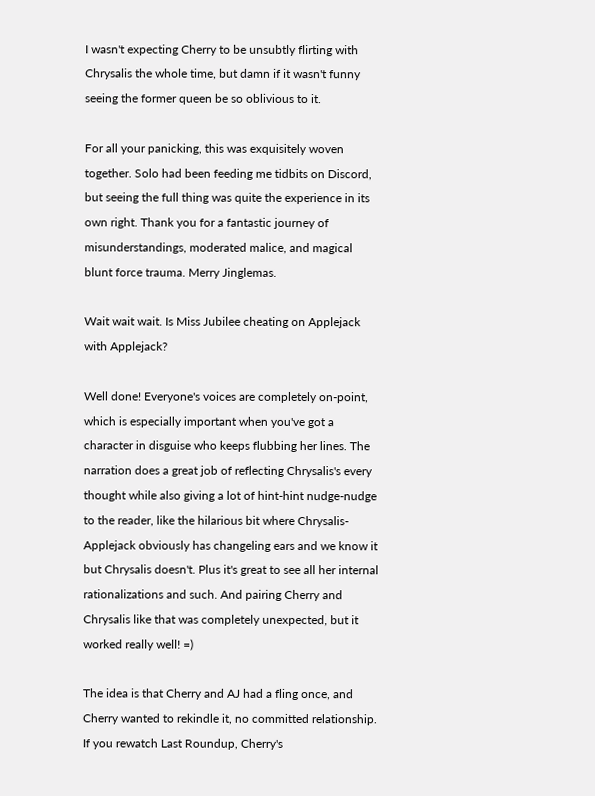I wasn't expecting Cherry to be unsubtly flirting with Chrysalis the whole time, but damn if it wasn't funny seeing the former queen be so oblivious to it.

For all your panicking, this was exquisitely woven together. Solo had been feeding me tidbits on Discord, but seeing the full thing was quite the experience in its own right. Thank you for a fantastic journey of misunderstandings, moderated malice, and magical blunt force trauma. Merry Jinglemas.

Wait wait wait. Is Miss Jubilee cheating on Applejack with Applejack?

Well done! Everyone's voices are completely on-point, which is especially important when you've got a character in disguise who keeps flubbing her lines. The narration does a great job of reflecting Chrysalis's every thought while also giving a lot of hint-hint nudge-nudge to the reader, like the hilarious bit where Chrysalis-Applejack obviously has changeling ears and we know it but Chrysalis doesn't. Plus it's great to see all her internal rationalizations and such. And pairing Cherry and Chrysalis like that was completely unexpected, but it worked really well! =)

The idea is that Cherry and AJ had a fling once, and Cherry wanted to rekindle it, no committed relationship. If you rewatch Last Roundup, Cherry's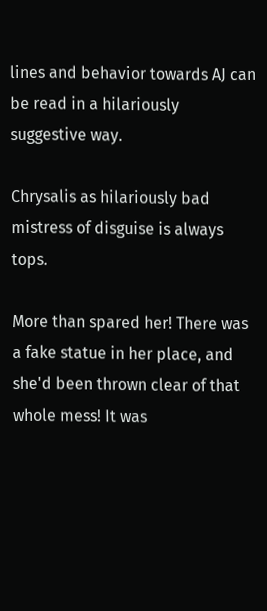lines and behavior towards AJ can be read in a hilariously suggestive way.

Chrysalis as hilariously bad mistress of disguise is always tops.

More than spared her! There was a fake statue in her place, and she'd been thrown clear of that whole mess! It was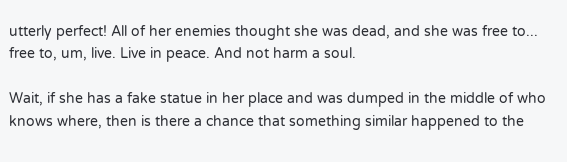utterly perfect! All of her enemies thought she was dead, and she was free to... free to, um, live. Live in peace. And not harm a soul.

Wait, if she has a fake statue in her place and was dumped in the middle of who knows where, then is there a chance that something similar happened to the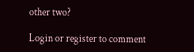other two?

Login or register to comment